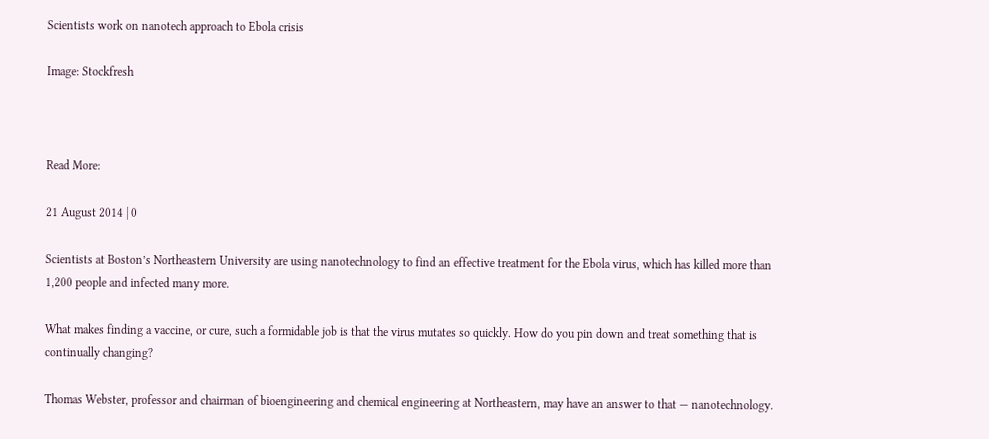Scientists work on nanotech approach to Ebola crisis

Image: Stockfresh



Read More:

21 August 2014 | 0

Scientists at Boston’s Northeastern University are using nanotechnology to find an effective treatment for the Ebola virus, which has killed more than 1,200 people and infected many more.

What makes finding a vaccine, or cure, such a formidable job is that the virus mutates so quickly. How do you pin down and treat something that is continually changing?

Thomas Webster, professor and chairman of bioengineering and chemical engineering at Northeastern, may have an answer to that — nanotechnology.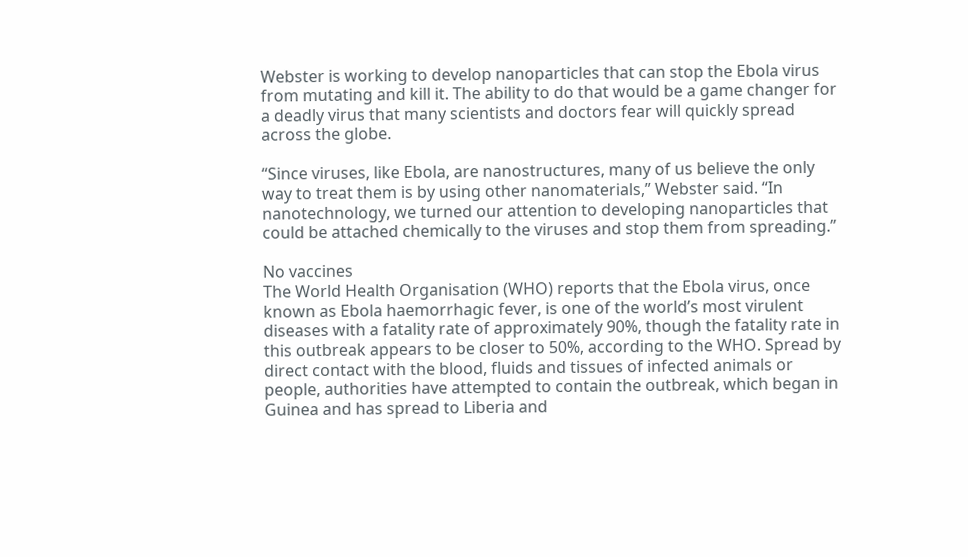Webster is working to develop nanoparticles that can stop the Ebola virus from mutating and kill it. The ability to do that would be a game changer for a deadly virus that many scientists and doctors fear will quickly spread across the globe.

“Since viruses, like Ebola, are nanostructures, many of us believe the only way to treat them is by using other nanomaterials,” Webster said. “In nanotechnology, we turned our attention to developing nanoparticles that could be attached chemically to the viruses and stop them from spreading.”

No vaccines
The World Health Organisation (WHO) reports that the Ebola virus, once known as Ebola haemorrhagic fever, is one of the world’s most virulent diseases with a fatality rate of approximately 90%, though the fatality rate in this outbreak appears to be closer to 50%, according to the WHO. Spread by direct contact with the blood, fluids and tissues of infected animals or people, authorities have attempted to contain the outbreak, which began in Guinea and has spread to Liberia and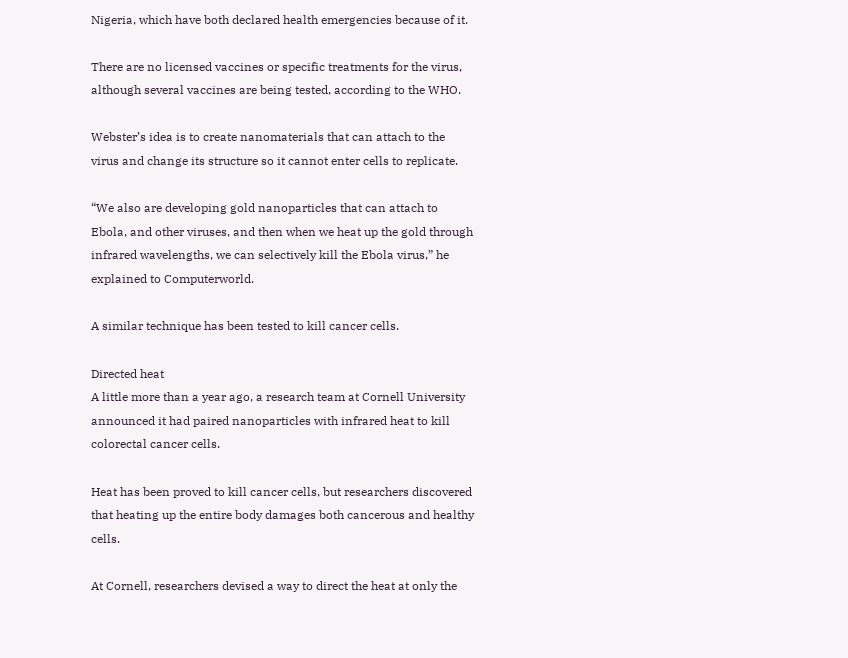Nigeria, which have both declared health emergencies because of it.

There are no licensed vaccines or specific treatments for the virus, although several vaccines are being tested, according to the WHO.

Webster’s idea is to create nanomaterials that can attach to the virus and change its structure so it cannot enter cells to replicate.

“We also are developing gold nanoparticles that can attach to Ebola, and other viruses, and then when we heat up the gold through infrared wavelengths, we can selectively kill the Ebola virus,” he explained to Computerworld.

A similar technique has been tested to kill cancer cells.

Directed heat
A little more than a year ago, a research team at Cornell University announced it had paired nanoparticles with infrared heat to kill colorectal cancer cells.

Heat has been proved to kill cancer cells, but researchers discovered that heating up the entire body damages both cancerous and healthy cells.

At Cornell, researchers devised a way to direct the heat at only the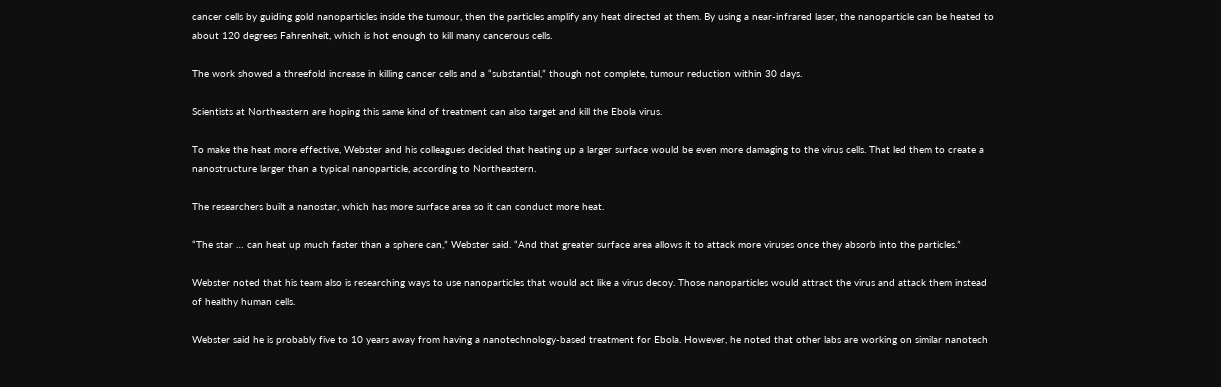cancer cells by guiding gold nanoparticles inside the tumour, then the particles amplify any heat directed at them. By using a near-infrared laser, the nanoparticle can be heated to about 120 degrees Fahrenheit, which is hot enough to kill many cancerous cells.

The work showed a threefold increase in killing cancer cells and a “substantial,” though not complete, tumour reduction within 30 days.

Scientists at Northeastern are hoping this same kind of treatment can also target and kill the Ebola virus.

To make the heat more effective, Webster and his colleagues decided that heating up a larger surface would be even more damaging to the virus cells. That led them to create a nanostructure larger than a typical nanoparticle, according to Northeastern.

The researchers built a nanostar, which has more surface area so it can conduct more heat.

“The star … can heat up much faster than a sphere can,” Webster said. “And that greater surface area allows it to attack more viruses once they absorb into the particles.”

Webster noted that his team also is researching ways to use nanoparticles that would act like a virus decoy. Those nanoparticles would attract the virus and attack them instead of healthy human cells.

Webster said he is probably five to 10 years away from having a nanotechnology-based treatment for Ebola. However, he noted that other labs are working on similar nanotech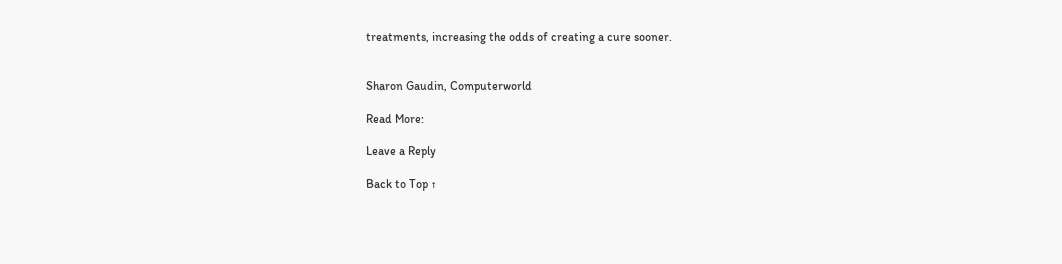treatments, increasing the odds of creating a cure sooner.


Sharon Gaudin, Computerworld

Read More:

Leave a Reply

Back to Top ↑